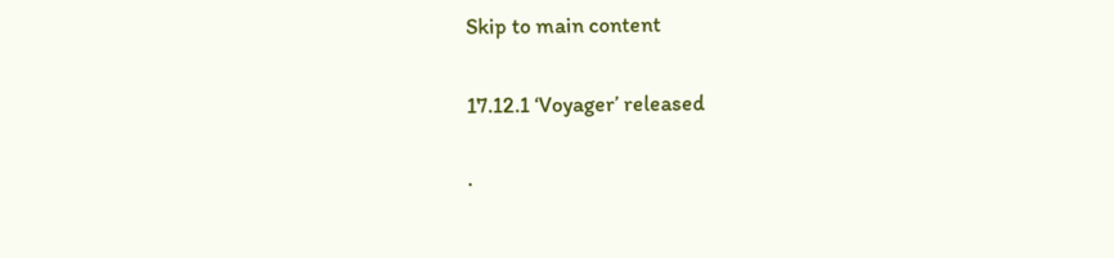Skip to main content

17.12.1 ‘Voyager’ released

·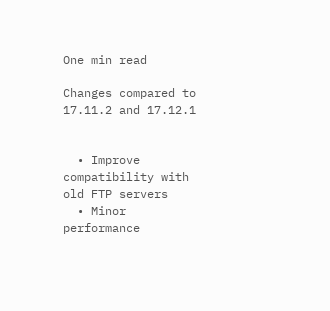One min read

Changes compared to 17.11.2 and 17.12.1


  • Improve compatibility with old FTP servers
  • Minor performance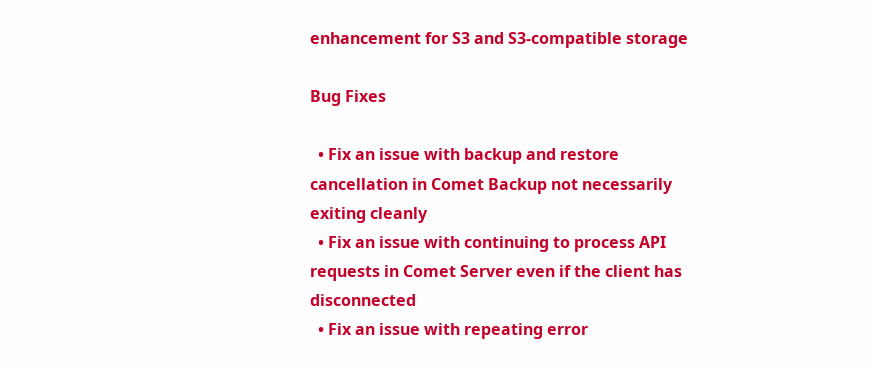enhancement for S3 and S3-compatible storage

Bug Fixes

  • Fix an issue with backup and restore cancellation in Comet Backup not necessarily exiting cleanly
  • Fix an issue with continuing to process API requests in Comet Server even if the client has disconnected
  • Fix an issue with repeating error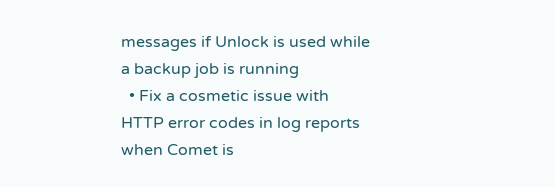messages if Unlock is used while a backup job is running
  • Fix a cosmetic issue with HTTP error codes in log reports when Comet is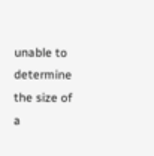unable to determine the size of a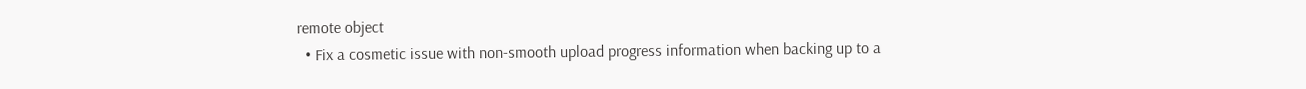remote object
  • Fix a cosmetic issue with non-smooth upload progress information when backing up to a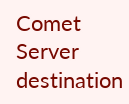Comet Server destination